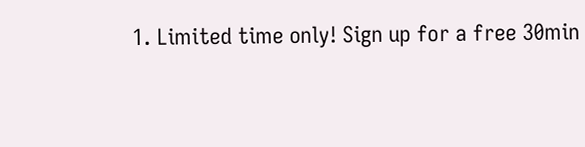1. Limited time only! Sign up for a free 30min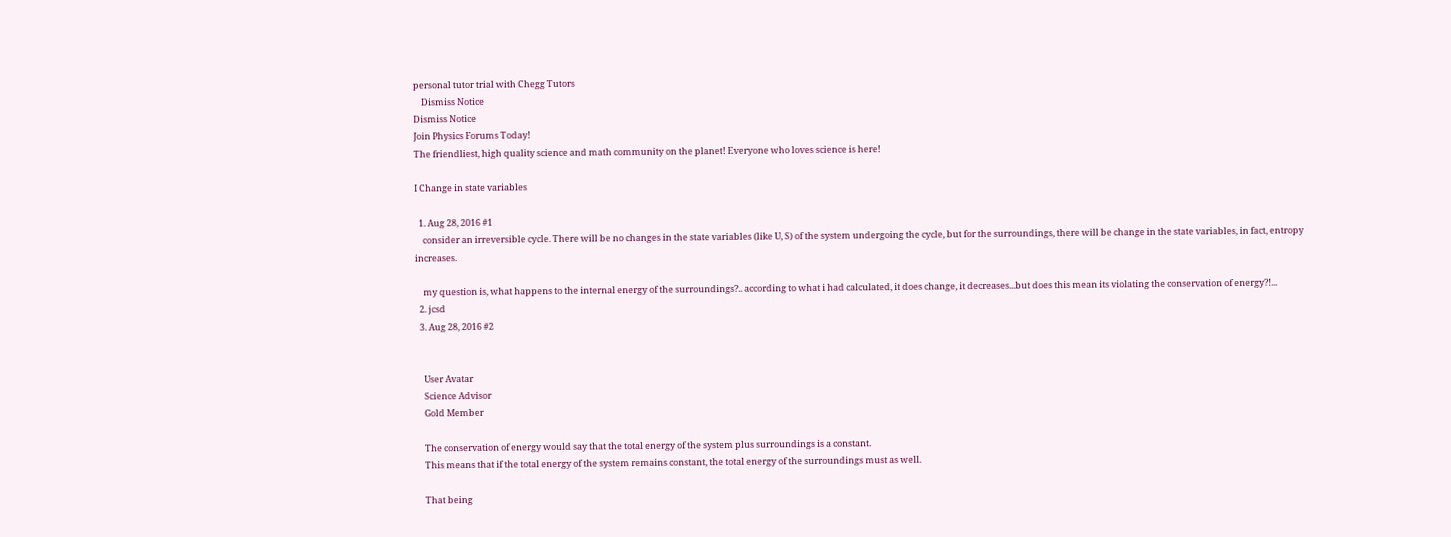personal tutor trial with Chegg Tutors
    Dismiss Notice
Dismiss Notice
Join Physics Forums Today!
The friendliest, high quality science and math community on the planet! Everyone who loves science is here!

I Change in state variables

  1. Aug 28, 2016 #1
    consider an irreversible cycle. There will be no changes in the state variables (like U, S) of the system undergoing the cycle, but for the surroundings, there will be change in the state variables, in fact, entropy increases.

    my question is, what happens to the internal energy of the surroundings?.. according to what i had calculated, it does change, it decreases...but does this mean its violating the conservation of energy?!...
  2. jcsd
  3. Aug 28, 2016 #2


    User Avatar
    Science Advisor
    Gold Member

    The conservation of energy would say that the total energy of the system plus surroundings is a constant.
    This means that if the total energy of the system remains constant, the total energy of the surroundings must as well.

    That being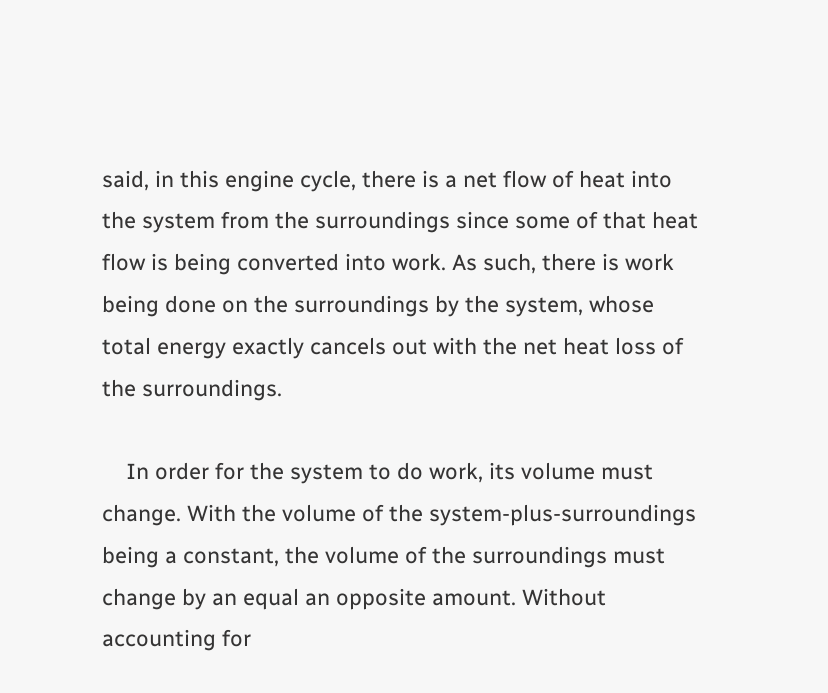said, in this engine cycle, there is a net flow of heat into the system from the surroundings since some of that heat flow is being converted into work. As such, there is work being done on the surroundings by the system, whose total energy exactly cancels out with the net heat loss of the surroundings.

    In order for the system to do work, its volume must change. With the volume of the system-plus-surroundings being a constant, the volume of the surroundings must change by an equal an opposite amount. Without accounting for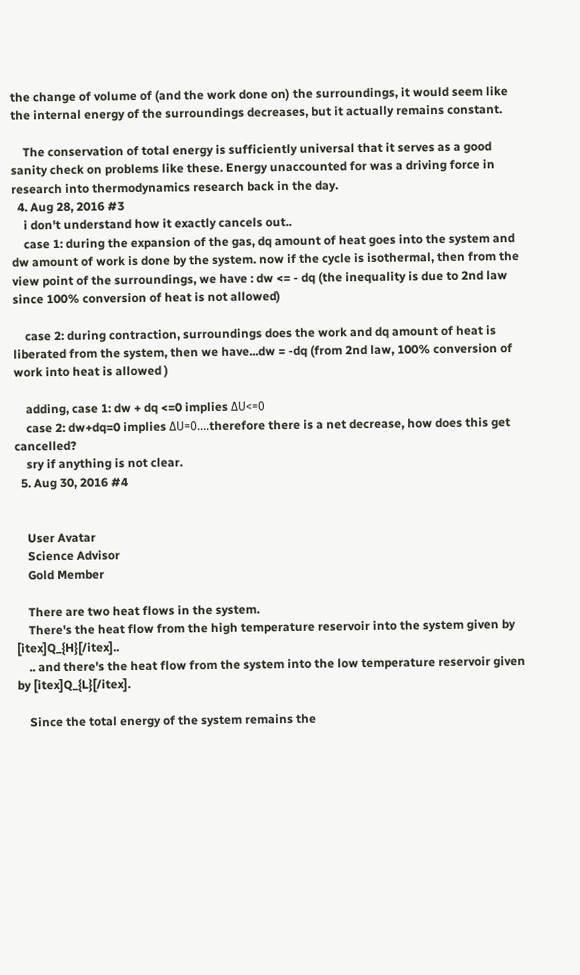the change of volume of (and the work done on) the surroundings, it would seem like the internal energy of the surroundings decreases, but it actually remains constant.

    The conservation of total energy is sufficiently universal that it serves as a good sanity check on problems like these. Energy unaccounted for was a driving force in research into thermodynamics research back in the day.
  4. Aug 28, 2016 #3
    i don't understand how it exactly cancels out..
    case 1: during the expansion of the gas, dq amount of heat goes into the system and dw amount of work is done by the system. now if the cycle is isothermal, then from the view point of the surroundings, we have : dw <= - dq (the inequality is due to 2nd law since 100% conversion of heat is not allowed)

    case 2: during contraction, surroundings does the work and dq amount of heat is liberated from the system, then we have...dw = -dq (from 2nd law, 100% conversion of work into heat is allowed )

    adding, case 1: dw + dq <=0 implies ΔU<=0
    case 2: dw+dq=0 implies ΔU=0....therefore there is a net decrease, how does this get cancelled?
    sry if anything is not clear.
  5. Aug 30, 2016 #4


    User Avatar
    Science Advisor
    Gold Member

    There are two heat flows in the system.
    There's the heat flow from the high temperature reservoir into the system given by [itex]Q_{H}[/itex]..
    .. and there's the heat flow from the system into the low temperature reservoir given by [itex]Q_{L}[/itex].

    Since the total energy of the system remains the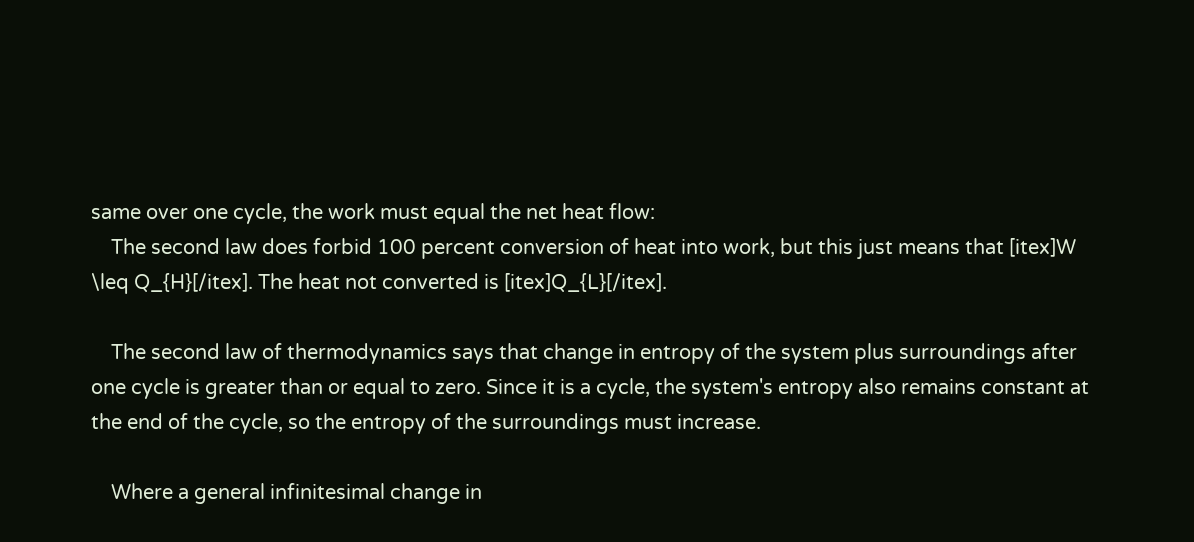same over one cycle, the work must equal the net heat flow:
    The second law does forbid 100 percent conversion of heat into work, but this just means that [itex]W \leq Q_{H}[/itex]. The heat not converted is [itex]Q_{L}[/itex].

    The second law of thermodynamics says that change in entropy of the system plus surroundings after one cycle is greater than or equal to zero. Since it is a cycle, the system's entropy also remains constant at the end of the cycle, so the entropy of the surroundings must increase.

    Where a general infinitesimal change in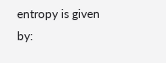entropy is given by: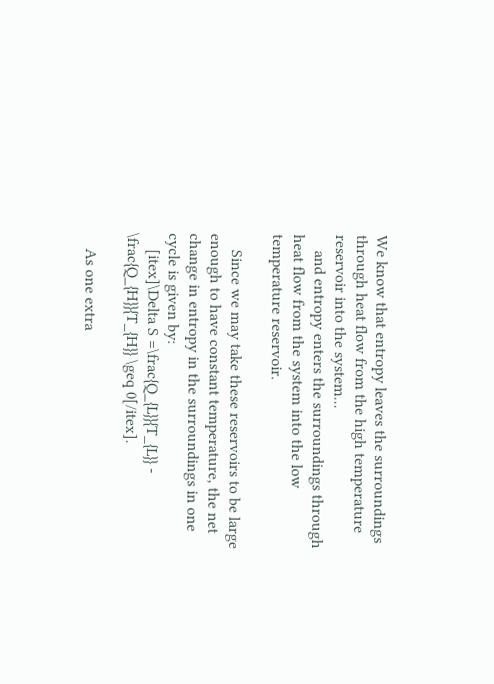We know that entropy leaves the surroundings through heat flow from the high temperature reservoir into the system...
    and entropy enters the surroundings through heat flow from the system into the low temperature reservoir.

    Since we may take these reservoirs to be large enough to have constant temperature, the net change in entropy in the surroundings in one cycle is given by:
    [itex]\Delta S =\frac{Q_{L}}{T_{L}} - \frac{Q_{H}}{T_{H}} \geq 0[/itex].

    As one extra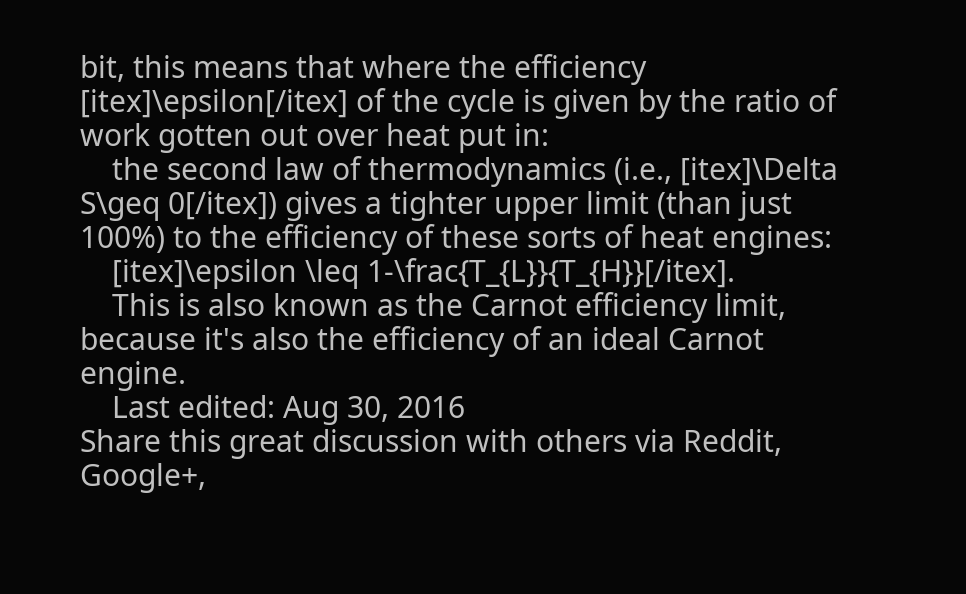bit, this means that where the efficiency [itex]\epsilon[/itex] of the cycle is given by the ratio of work gotten out over heat put in:
    the second law of thermodynamics (i.e., [itex]\Delta S\geq 0[/itex]) gives a tighter upper limit (than just 100%) to the efficiency of these sorts of heat engines:
    [itex]\epsilon \leq 1-\frac{T_{L}}{T_{H}}[/itex].
    This is also known as the Carnot efficiency limit, because it's also the efficiency of an ideal Carnot engine.
    Last edited: Aug 30, 2016
Share this great discussion with others via Reddit, Google+,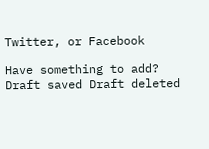Twitter, or Facebook

Have something to add?
Draft saved Draft deleted